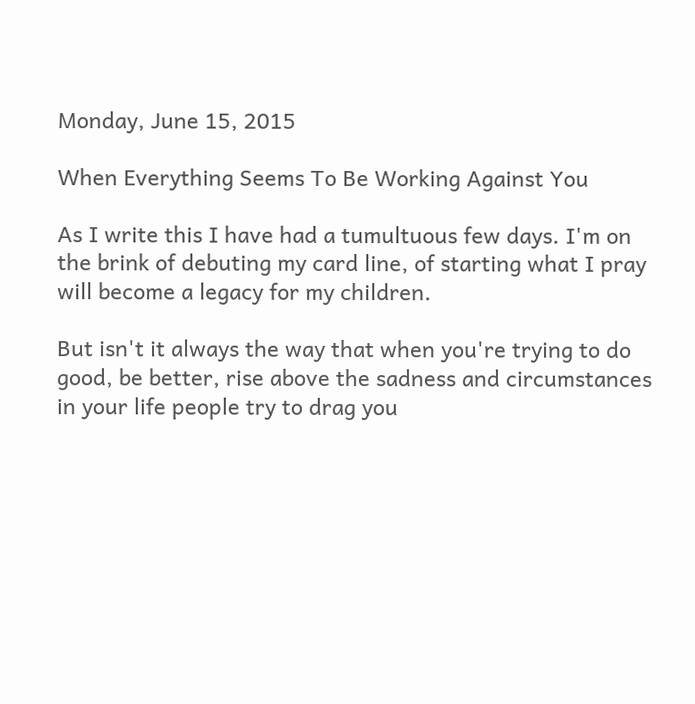Monday, June 15, 2015

When Everything Seems To Be Working Against You

As I write this I have had a tumultuous few days. I'm on the brink of debuting my card line, of starting what I pray will become a legacy for my children.

But isn't it always the way that when you're trying to do good, be better, rise above the sadness and circumstances in your life people try to drag you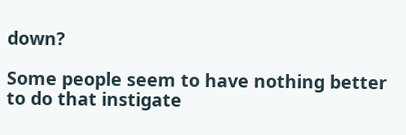down?

Some people seem to have nothing better to do that instigate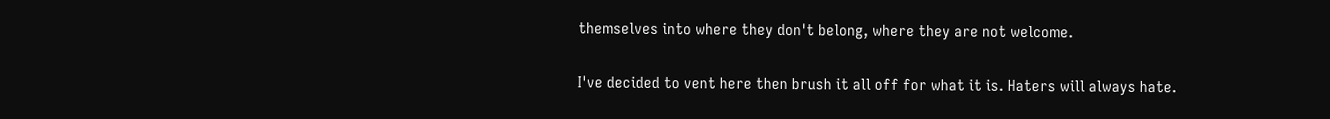themselves into where they don't belong, where they are not welcome.

I've decided to vent here then brush it all off for what it is. Haters will always hate.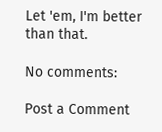Let 'em, I'm better than that.

No comments:

Post a Comment